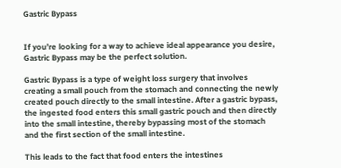Gastric Bypass


If you’re looking for a way to achieve ideal appearance you desire, Gastric Bypass may be the perfect solution.

Gastric Bypass is a type of weight loss surgery that involves creating a small pouch from the stomach and connecting the newly created pouch directly to the small intestine. After a gastric bypass, the ingested food enters this small gastric pouch and then directly into the small intestine, thereby bypassing most of the stomach and the first section of the small intestine.

This leads to the fact that food enters the intestines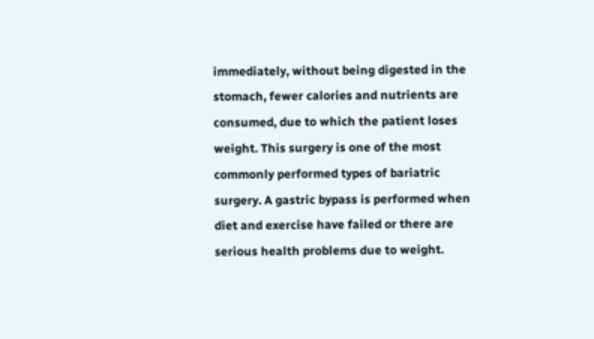immediately, without being digested in the stomach, fewer calories and nutrients are consumed, due to which the patient loses weight. This surgery is one of the most commonly performed types of bariatric surgery. A gastric bypass is performed when diet and exercise have failed or there are serious health problems due to weight.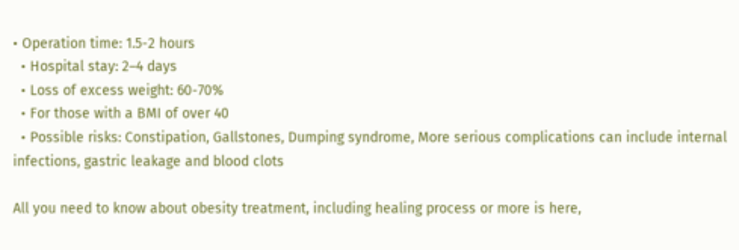• Operation time: 1.5-2 hours
  • Hospital stay: 2–4 days
  • Loss of excess weight: 60-70%
  • For those with a BMI of over 40
  • Possible risks: Constipation, Gallstones, Dumping syndrome, More serious complications can include internal infections, gastric leakage and blood clots

All you need to know about obesity treatment, including healing process or more is here,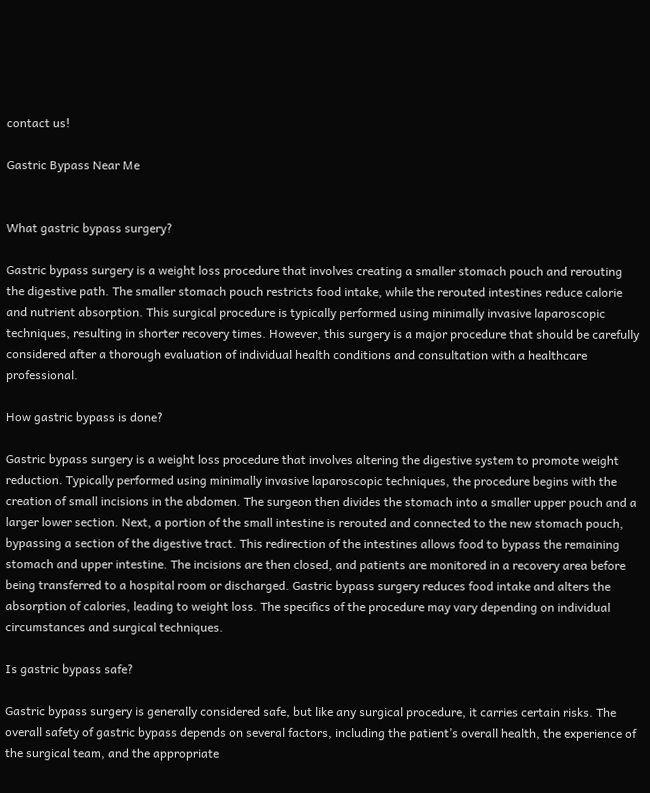contact us!

Gastric Bypass Near Me


What gastric bypass surgery?

Gastric bypass surgery is a weight loss procedure that involves creating a smaller stomach pouch and rerouting the digestive path. The smaller stomach pouch restricts food intake, while the rerouted intestines reduce calorie and nutrient absorption. This surgical procedure is typically performed using minimally invasive laparoscopic techniques, resulting in shorter recovery times. However, this surgery is a major procedure that should be carefully considered after a thorough evaluation of individual health conditions and consultation with a healthcare professional.

How gastric bypass is done?

Gastric bypass surgery is a weight loss procedure that involves altering the digestive system to promote weight reduction. Typically performed using minimally invasive laparoscopic techniques, the procedure begins with the creation of small incisions in the abdomen. The surgeon then divides the stomach into a smaller upper pouch and a larger lower section. Next, a portion of the small intestine is rerouted and connected to the new stomach pouch, bypassing a section of the digestive tract. This redirection of the intestines allows food to bypass the remaining stomach and upper intestine. The incisions are then closed, and patients are monitored in a recovery area before being transferred to a hospital room or discharged. Gastric bypass surgery reduces food intake and alters the absorption of calories, leading to weight loss. The specifics of the procedure may vary depending on individual circumstances and surgical techniques.

Is gastric bypass safe?

Gastric bypass surgery is generally considered safe, but like any surgical procedure, it carries certain risks. The overall safety of gastric bypass depends on several factors, including the patient’s overall health, the experience of the surgical team, and the appropriate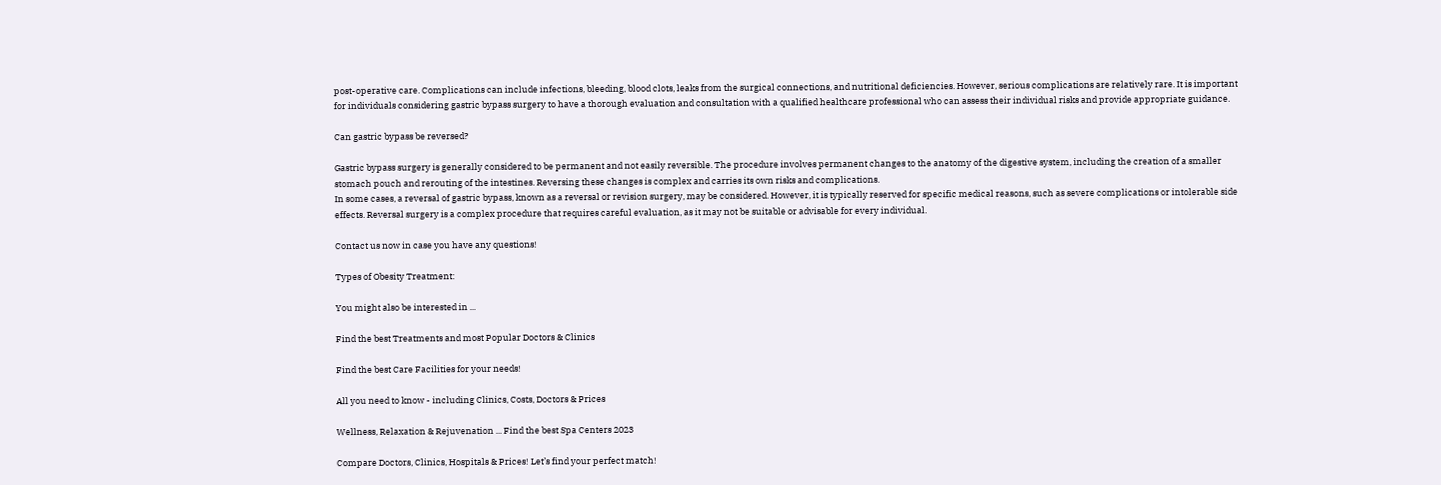post-operative care. Complications can include infections, bleeding, blood clots, leaks from the surgical connections, and nutritional deficiencies. However, serious complications are relatively rare. It is important for individuals considering gastric bypass surgery to have a thorough evaluation and consultation with a qualified healthcare professional who can assess their individual risks and provide appropriate guidance.

Can gastric bypass be reversed?

Gastric bypass surgery is generally considered to be permanent and not easily reversible. The procedure involves permanent changes to the anatomy of the digestive system, including the creation of a smaller stomach pouch and rerouting of the intestines. Reversing these changes is complex and carries its own risks and complications.
In some cases, a reversal of gastric bypass, known as a reversal or revision surgery, may be considered. However, it is typically reserved for specific medical reasons, such as severe complications or intolerable side effects. Reversal surgery is a complex procedure that requires careful evaluation, as it may not be suitable or advisable for every individual.

Contact us now in case you have any questions!

Types of Obesity Treatment:

You might also be interested in ...

Find the best Treatments and most Popular Doctors & Clinics

Find the best Care Facilities for your needs!

All you need to know - including Clinics, Costs, Doctors & Prices

Wellness, Relaxation & Rejuvenation ... Find the best Spa Centers 2023

Compare Doctors, Clinics, Hospitals & Prices! Let’s find your perfect match!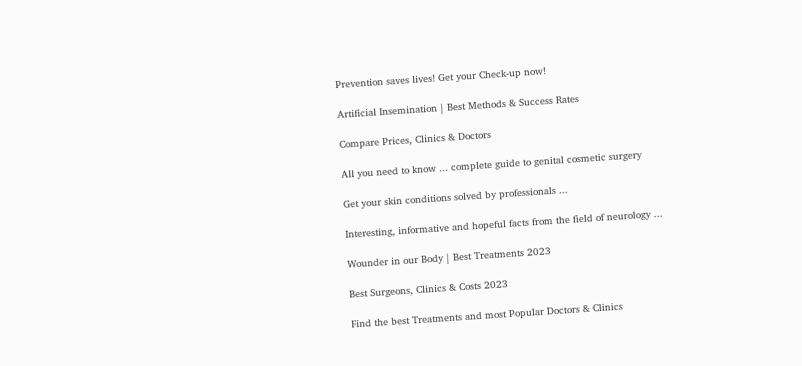Prevention saves lives! Get your Check-up now!

Artificial Insemination | Best Methods & Success Rates

Compare Prices, Clinics & Doctors

All you need to know ... complete guide to genital cosmetic surgery

Get your skin conditions solved by professionals ...

Interesting, informative and hopeful facts from the field of neurology ...

Wounder in our Body | Best Treatments 2023

Best Surgeons, Clinics & Costs 2023

Find the best Treatments and most Popular Doctors & Clinics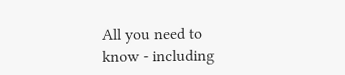All you need to know - including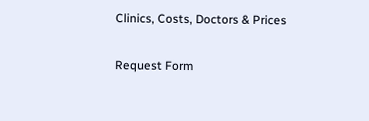Clinics, Costs, Doctors & Prices

Request Form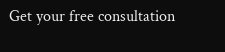Get your free consultation